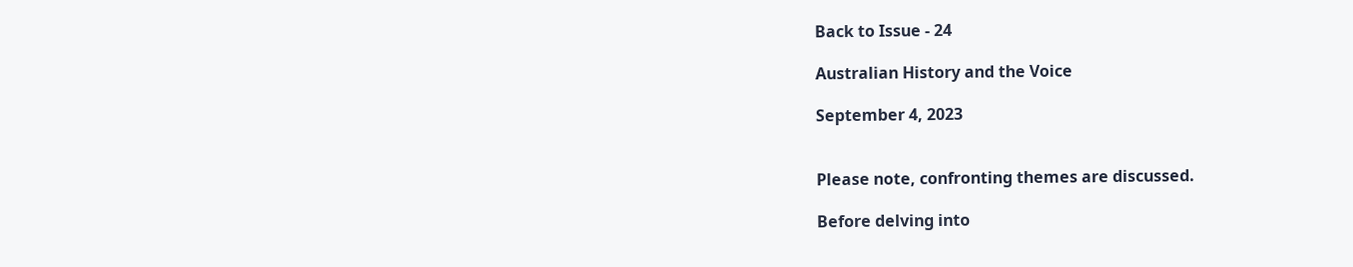Back to Issue - 24

Australian History and the Voice

September 4, 2023


Please note, confronting themes are discussed.

Before delving into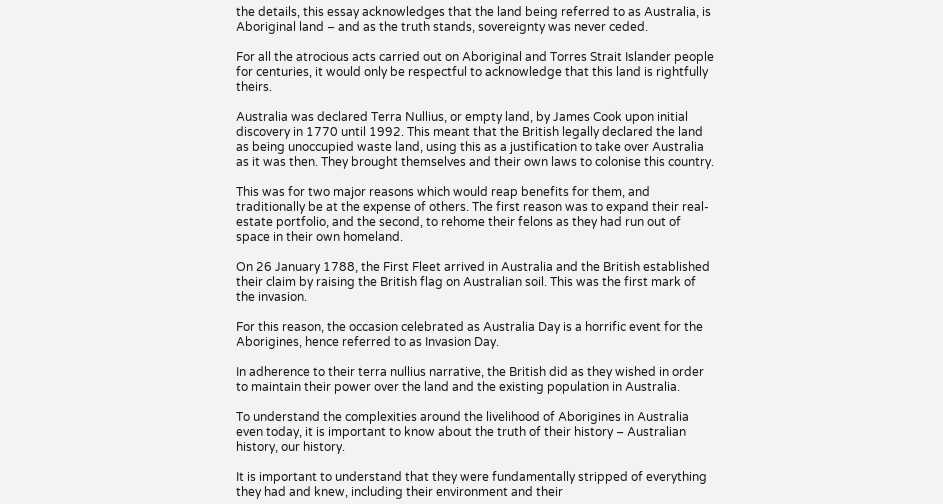the details, this essay acknowledges that the land being referred to as Australia, is Aboriginal land – and as the truth stands, sovereignty was never ceded.

For all the atrocious acts carried out on Aboriginal and Torres Strait Islander people for centuries, it would only be respectful to acknowledge that this land is rightfully theirs.

Australia was declared Terra Nullius, or empty land, by James Cook upon initial discovery in 1770 until 1992. This meant that the British legally declared the land as being unoccupied waste land, using this as a justification to take over Australia as it was then. They brought themselves and their own laws to colonise this country.

This was for two major reasons which would reap benefits for them, and traditionally be at the expense of others. The first reason was to expand their real-estate portfolio, and the second, to rehome their felons as they had run out of space in their own homeland.

On 26 January 1788, the First Fleet arrived in Australia and the British established their claim by raising the British flag on Australian soil. This was the first mark of the invasion.

For this reason, the occasion celebrated as Australia Day is a horrific event for the Aborigines, hence referred to as Invasion Day.

In adherence to their terra nullius narrative, the British did as they wished in order to maintain their power over the land and the existing population in Australia.

To understand the complexities around the livelihood of Aborigines in Australia even today, it is important to know about the truth of their history – Australian history, our history.

It is important to understand that they were fundamentally stripped of everything they had and knew, including their environment and their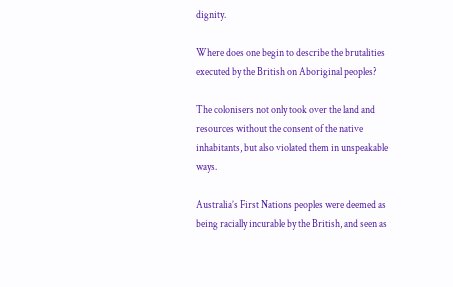dignity.

Where does one begin to describe the brutalities executed by the British on Aboriginal peoples?

The colonisers not only took over the land and resources without the consent of the native inhabitants, but also violated them in unspeakable ways.

Australia’s First Nations peoples were deemed as being racially incurable by the British, and seen as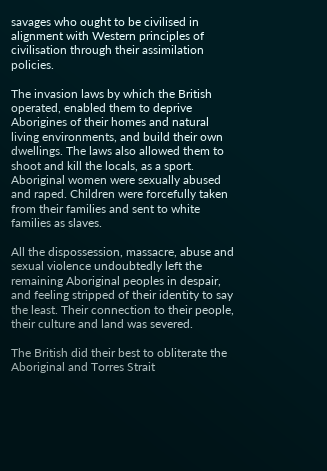savages who ought to be civilised in alignment with Western principles of civilisation through their assimilation policies.

The invasion laws by which the British operated, enabled them to deprive Aborigines of their homes and natural living environments, and build their own dwellings. The laws also allowed them to shoot and kill the locals, as a sport. Aboriginal women were sexually abused and raped. Children were forcefully taken from their families and sent to white families as slaves.

All the dispossession, massacre, abuse and sexual violence undoubtedly left the remaining Aboriginal peoples in despair, and feeling stripped of their identity to say the least. Their connection to their people, their culture and land was severed.

The British did their best to obliterate the Aboriginal and Torres Strait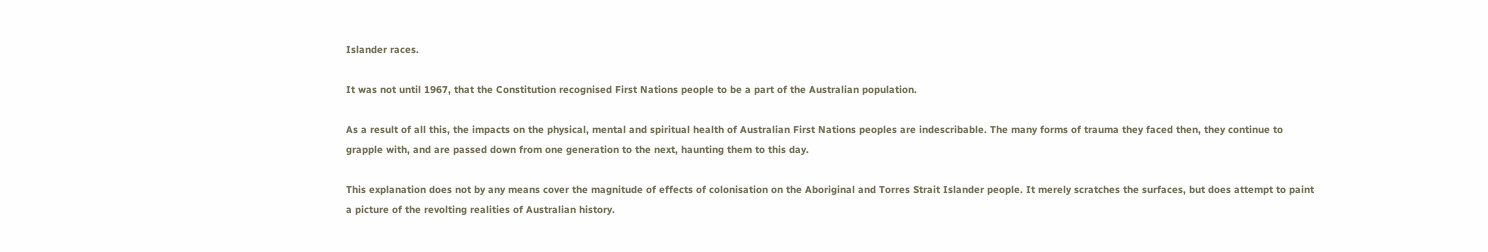Islander races.

It was not until 1967, that the Constitution recognised First Nations people to be a part of the Australian population.

As a result of all this, the impacts on the physical, mental and spiritual health of Australian First Nations peoples are indescribable. The many forms of trauma they faced then, they continue to grapple with, and are passed down from one generation to the next, haunting them to this day.

This explanation does not by any means cover the magnitude of effects of colonisation on the Aboriginal and Torres Strait Islander people. It merely scratches the surfaces, but does attempt to paint a picture of the revolting realities of Australian history.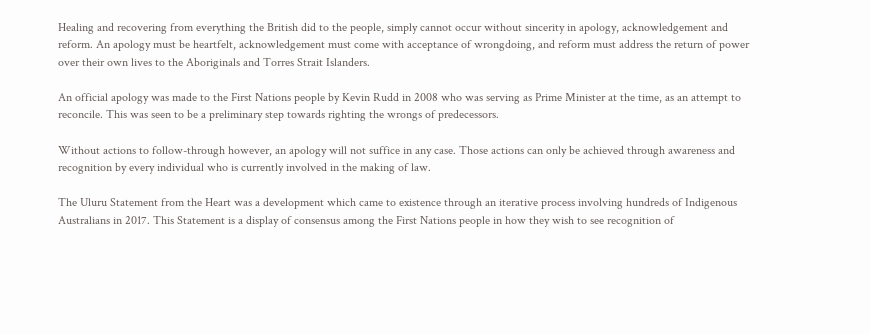Healing and recovering from everything the British did to the people, simply cannot occur without sincerity in apology, acknowledgement and reform. An apology must be heartfelt, acknowledgement must come with acceptance of wrongdoing, and reform must address the return of power over their own lives to the Aboriginals and Torres Strait Islanders.

An official apology was made to the First Nations people by Kevin Rudd in 2008 who was serving as Prime Minister at the time, as an attempt to reconcile. This was seen to be a preliminary step towards righting the wrongs of predecessors.

Without actions to follow-through however, an apology will not suffice in any case. Those actions can only be achieved through awareness and recognition by every individual who is currently involved in the making of law.

The Uluru Statement from the Heart was a development which came to existence through an iterative process involving hundreds of Indigenous Australians in 2017. This Statement is a display of consensus among the First Nations people in how they wish to see recognition of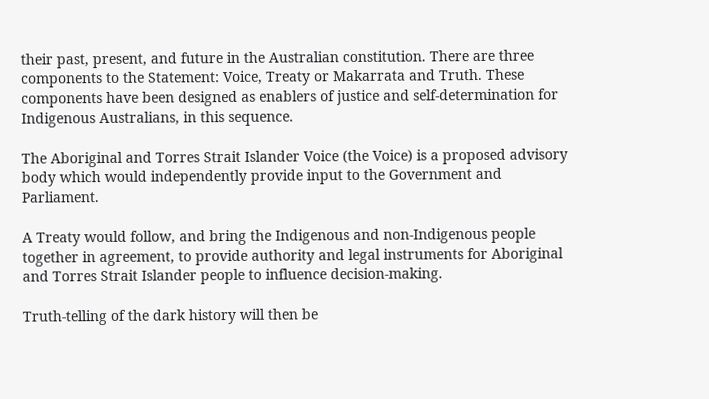their past, present, and future in the Australian constitution. There are three components to the Statement: Voice, Treaty or Makarrata and Truth. These components have been designed as enablers of justice and self-determination for Indigenous Australians, in this sequence.

The Aboriginal and Torres Strait Islander Voice (the Voice) is a proposed advisory body which would independently provide input to the Government and Parliament.

A Treaty would follow, and bring the Indigenous and non-Indigenous people together in agreement, to provide authority and legal instruments for Aboriginal and Torres Strait Islander people to influence decision-making.

Truth-telling of the dark history will then be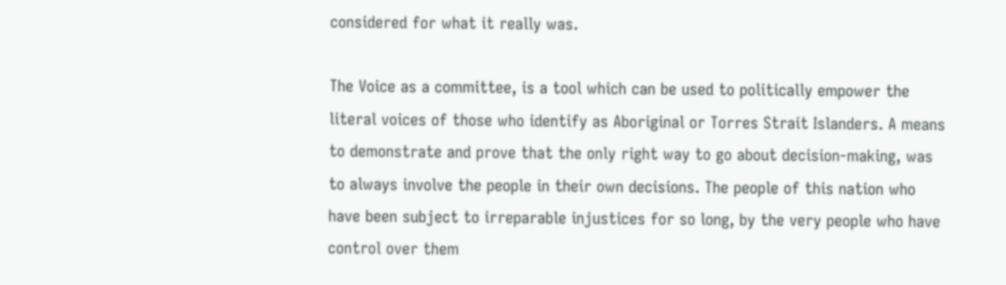considered for what it really was.

The Voice as a committee, is a tool which can be used to politically empower the literal voices of those who identify as Aboriginal or Torres Strait Islanders. A means to demonstrate and prove that the only right way to go about decision-making, was to always involve the people in their own decisions. The people of this nation who have been subject to irreparable injustices for so long, by the very people who have control over them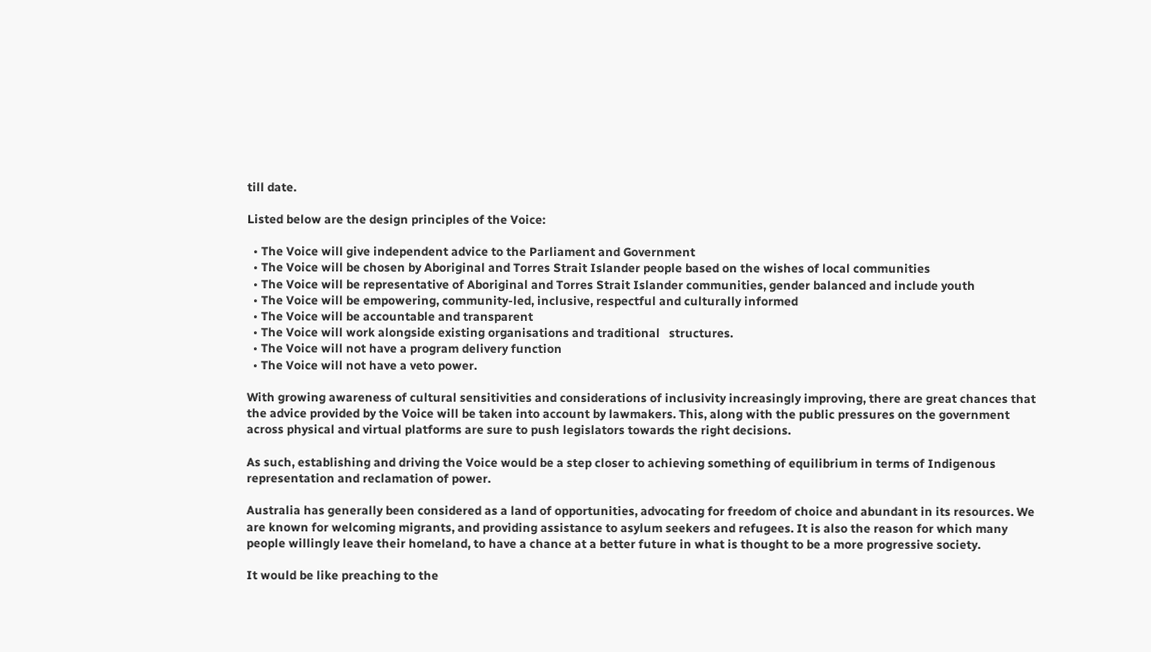till date.

Listed below are the design principles of the Voice:

  • The Voice will give independent advice to the Parliament and Government
  • The Voice will be chosen by Aboriginal and Torres Strait Islander people based on the wishes of local communities
  • The Voice will be representative of Aboriginal and Torres Strait Islander communities, gender balanced and include youth
  • The Voice will be empowering, community-led, inclusive, respectful and culturally informed
  • The Voice will be accountable and transparent
  • The Voice will work alongside existing organisations and traditional   structures.
  • The Voice will not have a program delivery function
  • The Voice will not have a veto power.

With growing awareness of cultural sensitivities and considerations of inclusivity increasingly improving, there are great chances that the advice provided by the Voice will be taken into account by lawmakers. This, along with the public pressures on the government across physical and virtual platforms are sure to push legislators towards the right decisions.

As such, establishing and driving the Voice would be a step closer to achieving something of equilibrium in terms of Indigenous representation and reclamation of power.

Australia has generally been considered as a land of opportunities, advocating for freedom of choice and abundant in its resources. We are known for welcoming migrants, and providing assistance to asylum seekers and refugees. It is also the reason for which many people willingly leave their homeland, to have a chance at a better future in what is thought to be a more progressive society.

It would be like preaching to the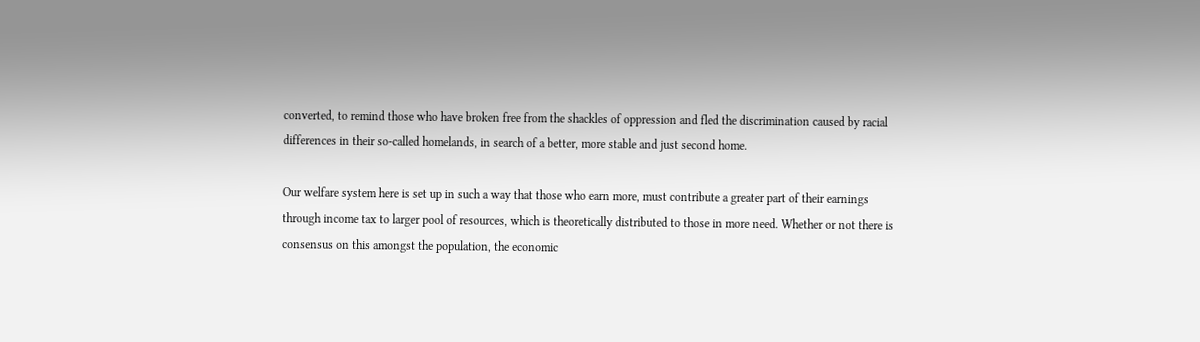converted, to remind those who have broken free from the shackles of oppression and fled the discrimination caused by racial differences in their so-called homelands, in search of a better, more stable and just second home.

Our welfare system here is set up in such a way that those who earn more, must contribute a greater part of their earnings through income tax to larger pool of resources, which is theoretically distributed to those in more need. Whether or not there is consensus on this amongst the population, the economic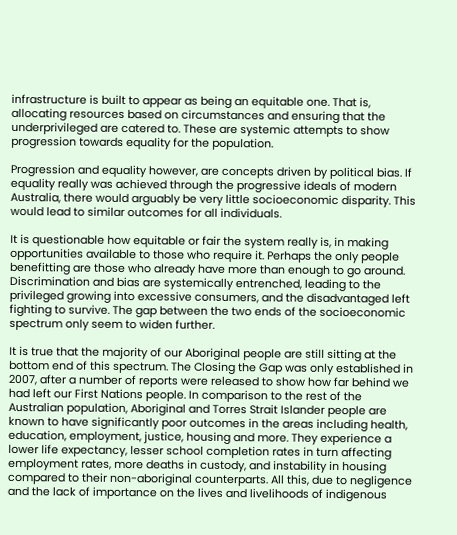infrastructure is built to appear as being an equitable one. That is, allocating resources based on circumstances and ensuring that the underprivileged are catered to. These are systemic attempts to show progression towards equality for the population.

Progression and equality however, are concepts driven by political bias. If equality really was achieved through the progressive ideals of modern Australia, there would arguably be very little socioeconomic disparity. This would lead to similar outcomes for all individuals.

It is questionable how equitable or fair the system really is, in making opportunities available to those who require it. Perhaps the only people benefitting are those who already have more than enough to go around. Discrimination and bias are systemically entrenched, leading to the privileged growing into excessive consumers, and the disadvantaged left fighting to survive. The gap between the two ends of the socioeconomic spectrum only seem to widen further.

It is true that the majority of our Aboriginal people are still sitting at the bottom end of this spectrum. The Closing the Gap was only established in 2007, after a number of reports were released to show how far behind we had left our First Nations people. In comparison to the rest of the Australian population, Aboriginal and Torres Strait Islander people are known to have significantly poor outcomes in the areas including health, education, employment, justice, housing and more. They experience a lower life expectancy, lesser school completion rates in turn affecting employment rates, more deaths in custody, and instability in housing compared to their non-aboriginal counterparts. All this, due to negligence and the lack of importance on the lives and livelihoods of indigenous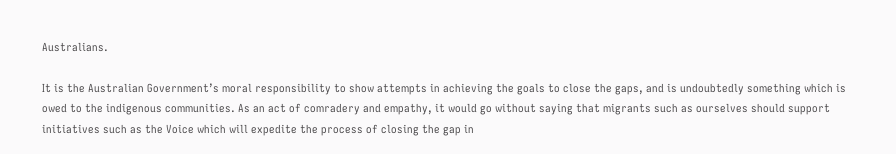Australians.

It is the Australian Government’s moral responsibility to show attempts in achieving the goals to close the gaps, and is undoubtedly something which is owed to the indigenous communities. As an act of comradery and empathy, it would go without saying that migrants such as ourselves should support initiatives such as the Voice which will expedite the process of closing the gap in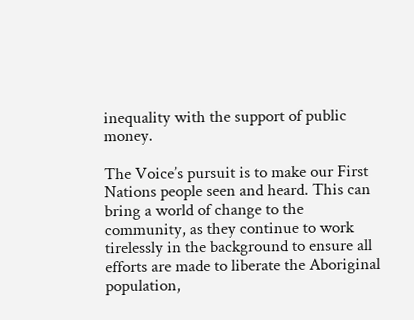inequality with the support of public money.

The Voice’s pursuit is to make our First Nations people seen and heard. This can bring a world of change to the community, as they continue to work tirelessly in the background to ensure all efforts are made to liberate the Aboriginal population,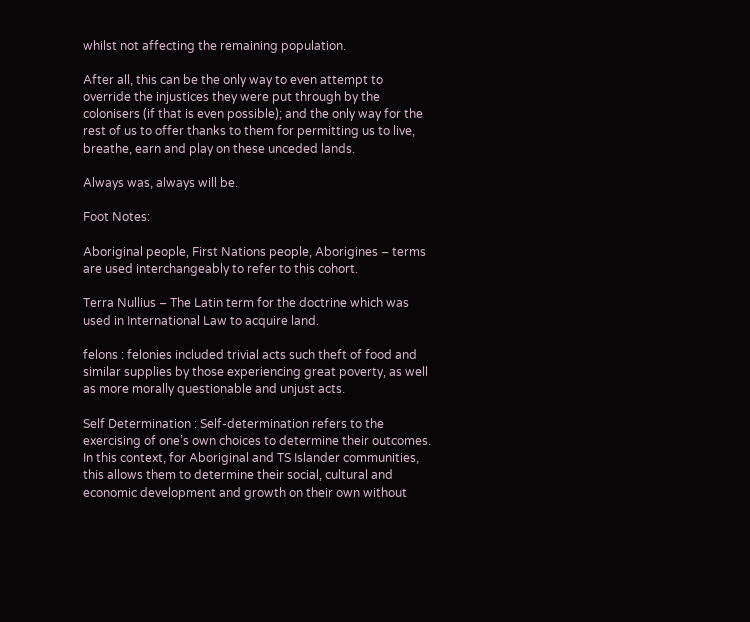whilst not affecting the remaining population.

After all, this can be the only way to even attempt to override the injustices they were put through by the colonisers (if that is even possible); and the only way for the rest of us to offer thanks to them for permitting us to live, breathe, earn and play on these unceded lands.

Always was, always will be.

Foot Notes:

Aboriginal people, First Nations people, Aborigines – terms are used interchangeably to refer to this cohort.

Terra Nullius – The Latin term for the doctrine which was used in International Law to acquire land.

felons : felonies included trivial acts such theft of food and similar supplies by those experiencing great poverty, as well as more morally questionable and unjust acts.

Self Determination : Self-determination refers to the exercising of one’s own choices to determine their outcomes. In this context, for Aboriginal and TS Islander communities, this allows them to determine their social, cultural and economic development and growth on their own without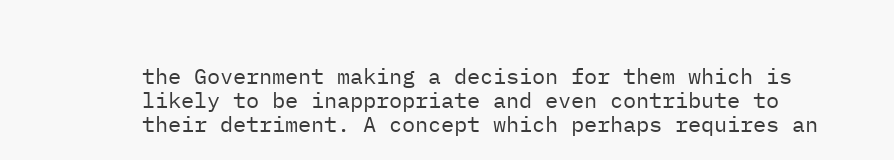the Government making a decision for them which is likely to be inappropriate and even contribute to their detriment. A concept which perhaps requires an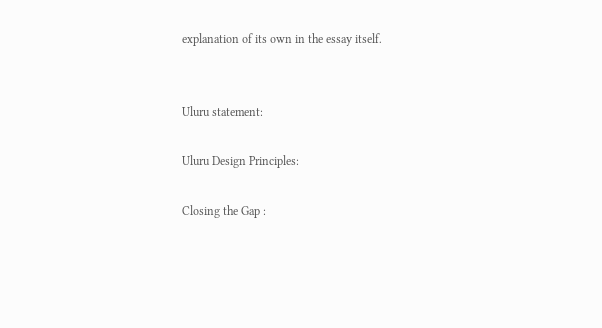explanation of its own in the essay itself.


Uluru statement:

Uluru Design Principles:

Closing the Gap :